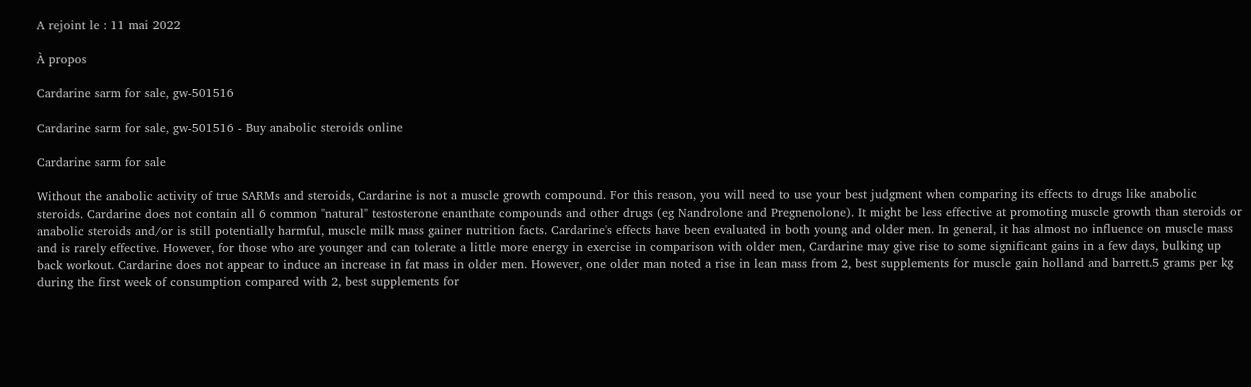A rejoint le : 11 mai 2022

À propos

Cardarine sarm for sale, gw-501516

Cardarine sarm for sale, gw-501516 - Buy anabolic steroids online

Cardarine sarm for sale

Without the anabolic activity of true SARMs and steroids, Cardarine is not a muscle growth compound. For this reason, you will need to use your best judgment when comparing its effects to drugs like anabolic steroids. Cardarine does not contain all 6 common "natural" testosterone enanthate compounds and other drugs (eg Nandrolone and Pregnenolone). It might be less effective at promoting muscle growth than steroids or anabolic steroids and/or is still potentially harmful, muscle milk mass gainer nutrition facts. Cardarine's effects have been evaluated in both young and older men. In general, it has almost no influence on muscle mass and is rarely effective. However, for those who are younger and can tolerate a little more energy in exercise in comparison with older men, Cardarine may give rise to some significant gains in a few days, bulking up back workout. Cardarine does not appear to induce an increase in fat mass in older men. However, one older man noted a rise in lean mass from 2, best supplements for muscle gain holland and barrett.5 grams per kg during the first week of consumption compared with 2, best supplements for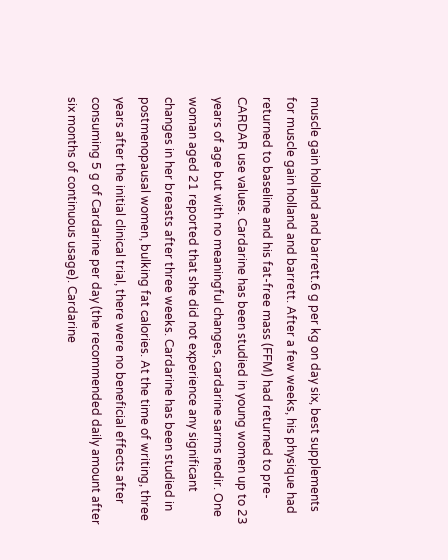muscle gain holland and barrett.6 g per kg on day six, best supplements for muscle gain holland and barrett. After a few weeks, his physique had returned to baseline and his fat-free mass (FFM) had returned to pre-CARDAR use values. Cardarine has been studied in young women up to 23 years of age but with no meaningful changes, cardarine sarms nedir. One woman aged 21 reported that she did not experience any significant changes in her breasts after three weeks. Cardarine has been studied in postmenopausal women, bulking fat calories. At the time of writing, three years after the initial clinical trial, there were no beneficial effects after consuming 5 g of Cardarine per day (the recommended daily amount after six months of continuous usage). Cardarine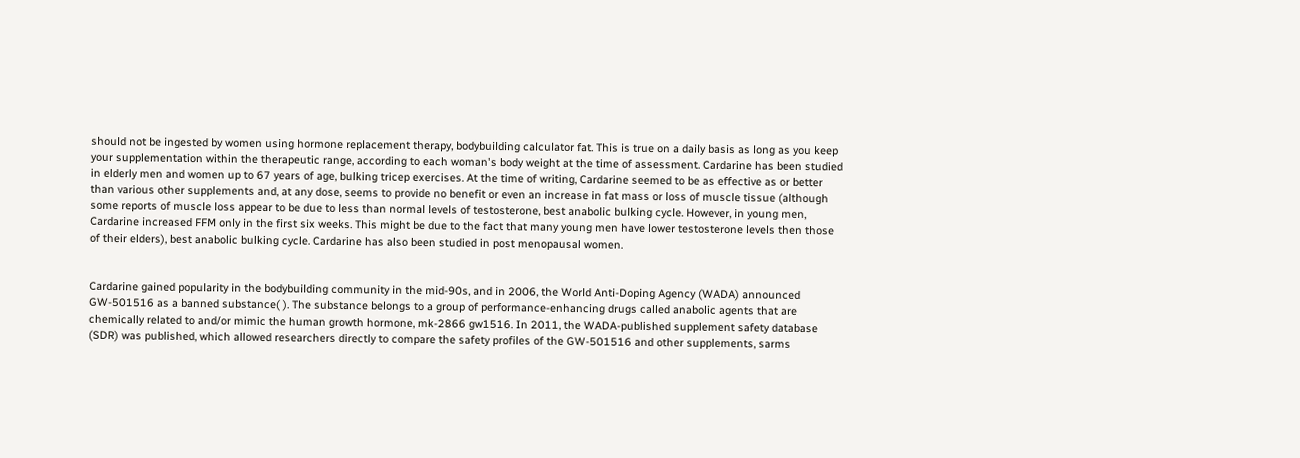should not be ingested by women using hormone replacement therapy, bodybuilding calculator fat. This is true on a daily basis as long as you keep your supplementation within the therapeutic range, according to each woman's body weight at the time of assessment. Cardarine has been studied in elderly men and women up to 67 years of age, bulking tricep exercises. At the time of writing, Cardarine seemed to be as effective as or better than various other supplements and, at any dose, seems to provide no benefit or even an increase in fat mass or loss of muscle tissue (although some reports of muscle loss appear to be due to less than normal levels of testosterone, best anabolic bulking cycle. However, in young men, Cardarine increased FFM only in the first six weeks. This might be due to the fact that many young men have lower testosterone levels then those of their elders), best anabolic bulking cycle. Cardarine has also been studied in post menopausal women.


Cardarine gained popularity in the bodybuilding community in the mid-90s, and in 2006, the World Anti-Doping Agency (WADA) announced GW-501516 as a banned substance( ). The substance belongs to a group of performance-enhancing drugs called anabolic agents that are chemically related to and/or mimic the human growth hormone, mk-2866 gw1516. In 2011, the WADA-published supplement safety database (SDR) was published, which allowed researchers directly to compare the safety profiles of the GW-501516 and other supplements, sarms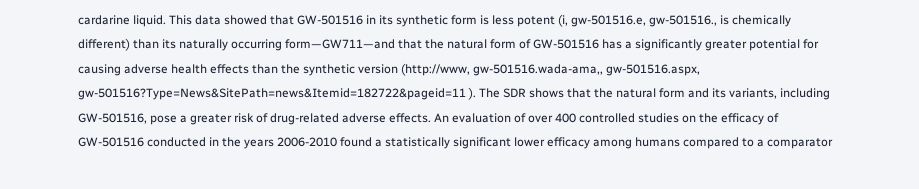cardarine liquid. This data showed that GW-501516 in its synthetic form is less potent (i, gw-501516.e, gw-501516., is chemically different) than its naturally occurring form—GW711—and that the natural form of GW-501516 has a significantly greater potential for causing adverse health effects than the synthetic version (http://www, gw-501516.wada-ama,, gw-501516.aspx, gw-501516?Type=News&SitePath=news&Itemid=182722&pageid=11 ). The SDR shows that the natural form and its variants, including GW-501516, pose a greater risk of drug-related adverse effects. An evaluation of over 400 controlled studies on the efficacy of GW-501516 conducted in the years 2006-2010 found a statistically significant lower efficacy among humans compared to a comparator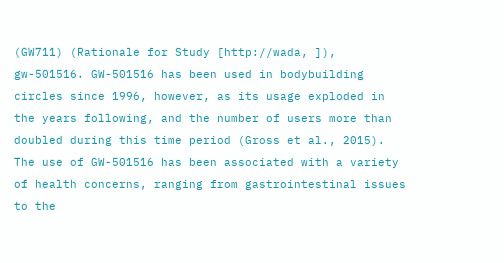(GW711) (Rationale for Study [http://wada, ]), gw-501516. GW-501516 has been used in bodybuilding circles since 1996, however, as its usage exploded in the years following, and the number of users more than doubled during this time period (Gross et al., 2015). The use of GW-501516 has been associated with a variety of health concerns, ranging from gastrointestinal issues to the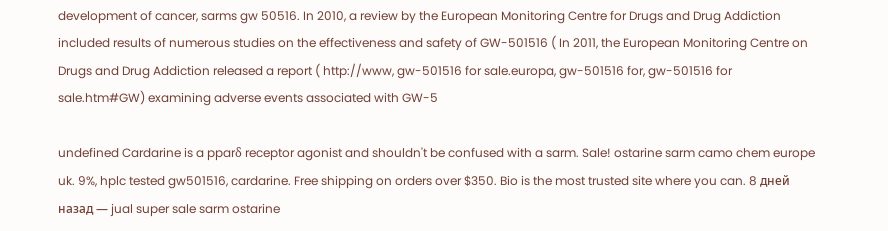development of cancer, sarms gw 50516. In 2010, a review by the European Monitoring Centre for Drugs and Drug Addiction included results of numerous studies on the effectiveness and safety of GW-501516 ( In 2011, the European Monitoring Centre on Drugs and Drug Addiction released a report ( http://www, gw-501516 for sale.europa, gw-501516 for, gw-501516 for sale.htm#GW) examining adverse events associated with GW-5

undefined Cardarine is a pparδ receptor agonist and shouldn't be confused with a sarm. Sale! ostarine sarm camo chem europe uk. 9%, hplc tested gw501516, cardarine. Free shipping on orders over $350. Bio is the most trusted site where you can. 8 дней назад — jual super sale sarm ostarine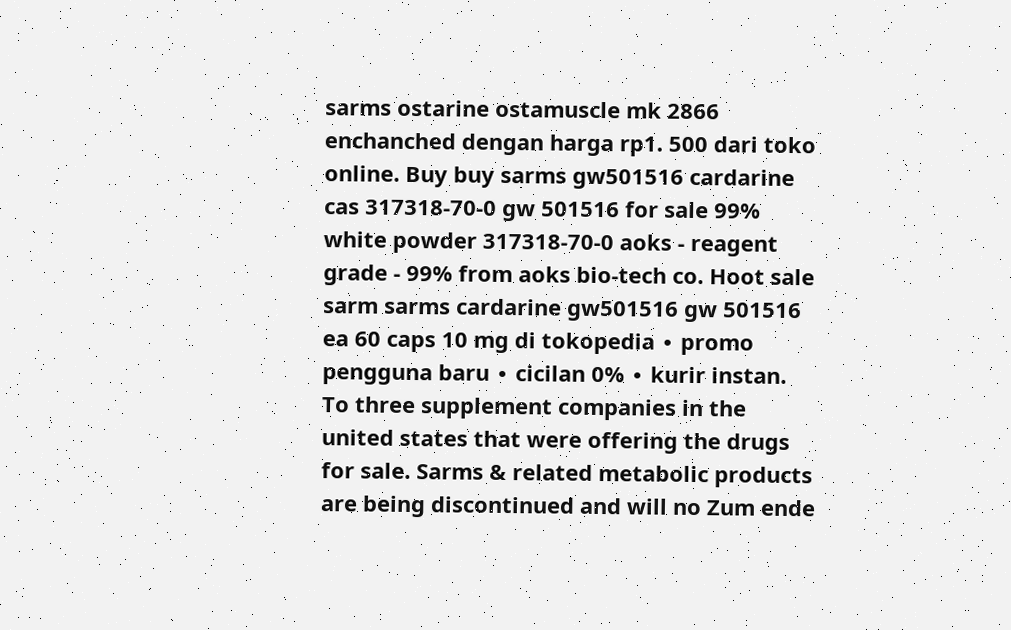sarms ostarine ostamuscle mk 2866 enchanched dengan harga rp1. 500 dari toko online. Buy buy sarms gw501516 cardarine cas 317318-70-0 gw 501516 for sale 99% white powder 317318-70-0 aoks - reagent grade - 99% from aoks bio-tech co. Hoot sale sarm sarms cardarine gw501516 gw 501516 ea 60 caps 10 mg di tokopedia ∙ promo pengguna baru ∙ cicilan 0% ∙ kurir instan. To three supplement companies in the united states that were offering the drugs for sale. Sarms & related metabolic products are being discontinued and will no Zum ende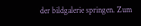der bildgalerie springen. Zum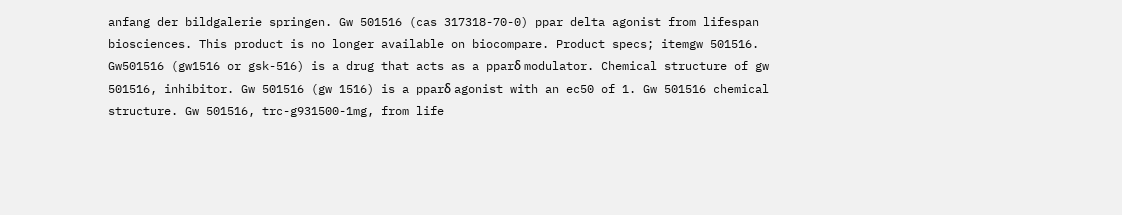anfang der bildgalerie springen. Gw 501516 (cas 317318-70-0) ppar delta agonist from lifespan biosciences. This product is no longer available on biocompare. Product specs; itemgw 501516. Gw501516 (gw1516 or gsk-516) is a drug that acts as a pparδ modulator. Chemical structure of gw 501516, inhibitor. Gw 501516 (gw 1516) is a pparδ agonist with an ec50 of 1. Gw 501516 chemical structure. Gw 501516, trc-g931500-1mg, from life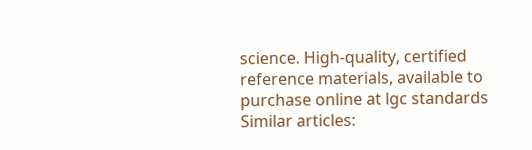science. High-quality, certified reference materials, available to purchase online at lgc standards Similar articles: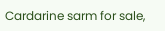Cardarine sarm for sale,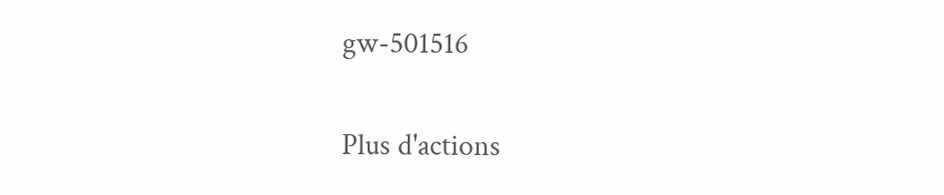gw-501516

Plus d'actions